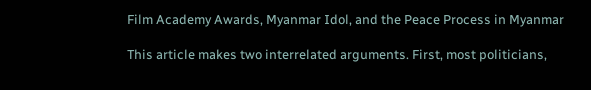Film Academy Awards, Myanmar Idol, and the Peace Process in Myanmar

This article makes two interrelated arguments. First, most politicians,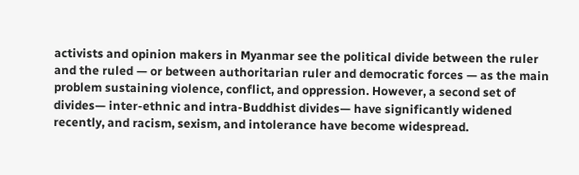activists and opinion makers in Myanmar see the political divide between the ruler and the ruled — or between authoritarian ruler and democratic forces — as the main problem sustaining violence, conflict, and oppression. However, a second set of divides— inter-ethnic and intra-Buddhist divides— have significantly widened recently, and racism, sexism, and intolerance have become widespread.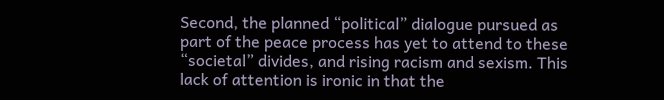Second, the planned “political” dialogue pursued as part of the peace process has yet to attend to these “societal” divides, and rising racism and sexism. This lack of attention is ironic in that the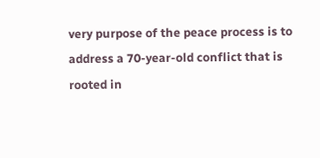very purpose of the peace process is to address a 70-year-old conflict that is rooted in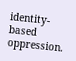identity-based oppression.